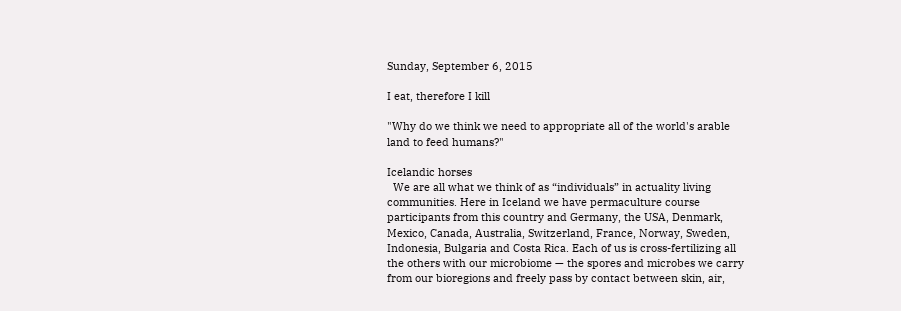Sunday, September 6, 2015

I eat, therefore I kill

"Why do we think we need to appropriate all of the world's arable land to feed humans?"

Icelandic horses
  We are all what we think of as “individuals” in actuality living communities. Here in Iceland we have permaculture course participants from this country and Germany, the USA, Denmark, Mexico, Canada, Australia, Switzerland, France, Norway, Sweden, Indonesia, Bulgaria and Costa Rica. Each of us is cross-fertilizing all the others with our microbiome — the spores and microbes we carry from our bioregions and freely pass by contact between skin, air,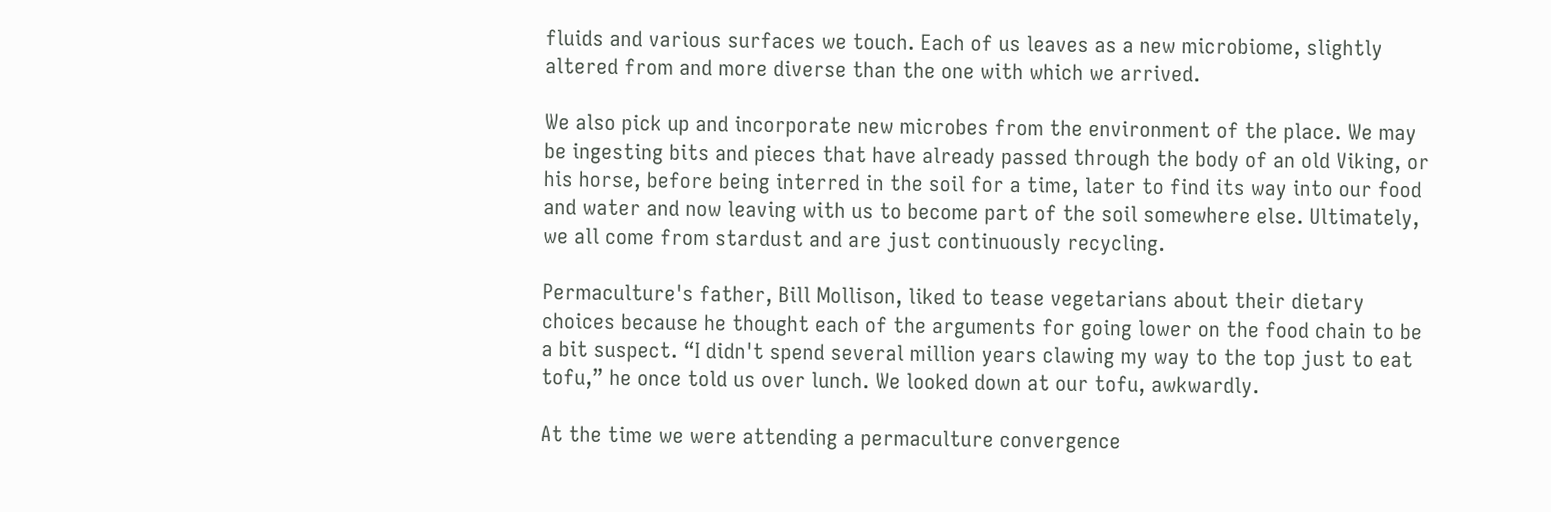fluids and various surfaces we touch. Each of us leaves as a new microbiome, slightly altered from and more diverse than the one with which we arrived.

We also pick up and incorporate new microbes from the environment of the place. We may be ingesting bits and pieces that have already passed through the body of an old Viking, or his horse, before being interred in the soil for a time, later to find its way into our food and water and now leaving with us to become part of the soil somewhere else. Ultimately, we all come from stardust and are just continuously recycling.

Permaculture's father, Bill Mollison, liked to tease vegetarians about their dietary choices because he thought each of the arguments for going lower on the food chain to be a bit suspect. “I didn't spend several million years clawing my way to the top just to eat tofu,” he once told us over lunch. We looked down at our tofu, awkwardly.

At the time we were attending a permaculture convergence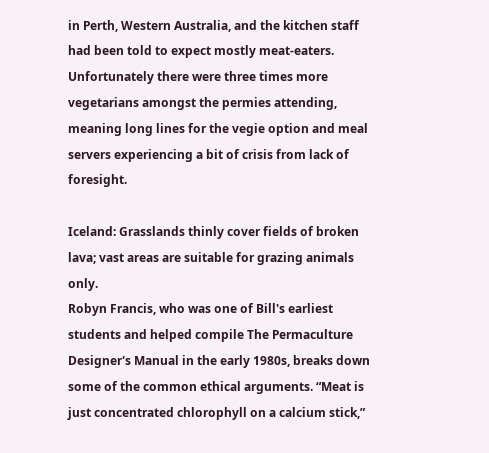in Perth, Western Australia, and the kitchen staff had been told to expect mostly meat-eaters. Unfortunately there were three times more vegetarians amongst the permies attending, meaning long lines for the vegie option and meal servers experiencing a bit of crisis from lack of foresight.

Iceland: Grasslands thinly cover fields of broken lava; vast areas are suitable for grazing animals only.
Robyn Francis, who was one of Bill's earliest students and helped compile The Permaculture Designer's Manual in the early 1980s, breaks down some of the common ethical arguments. “Meat is just concentrated chlorophyll on a calcium stick,”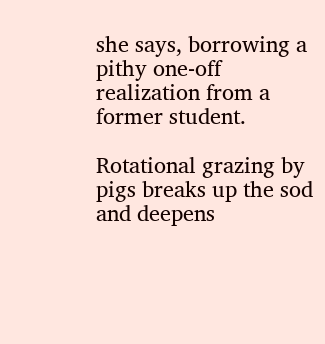she says, borrowing a pithy one-off realization from a former student.

Rotational grazing by pigs breaks up the sod and deepens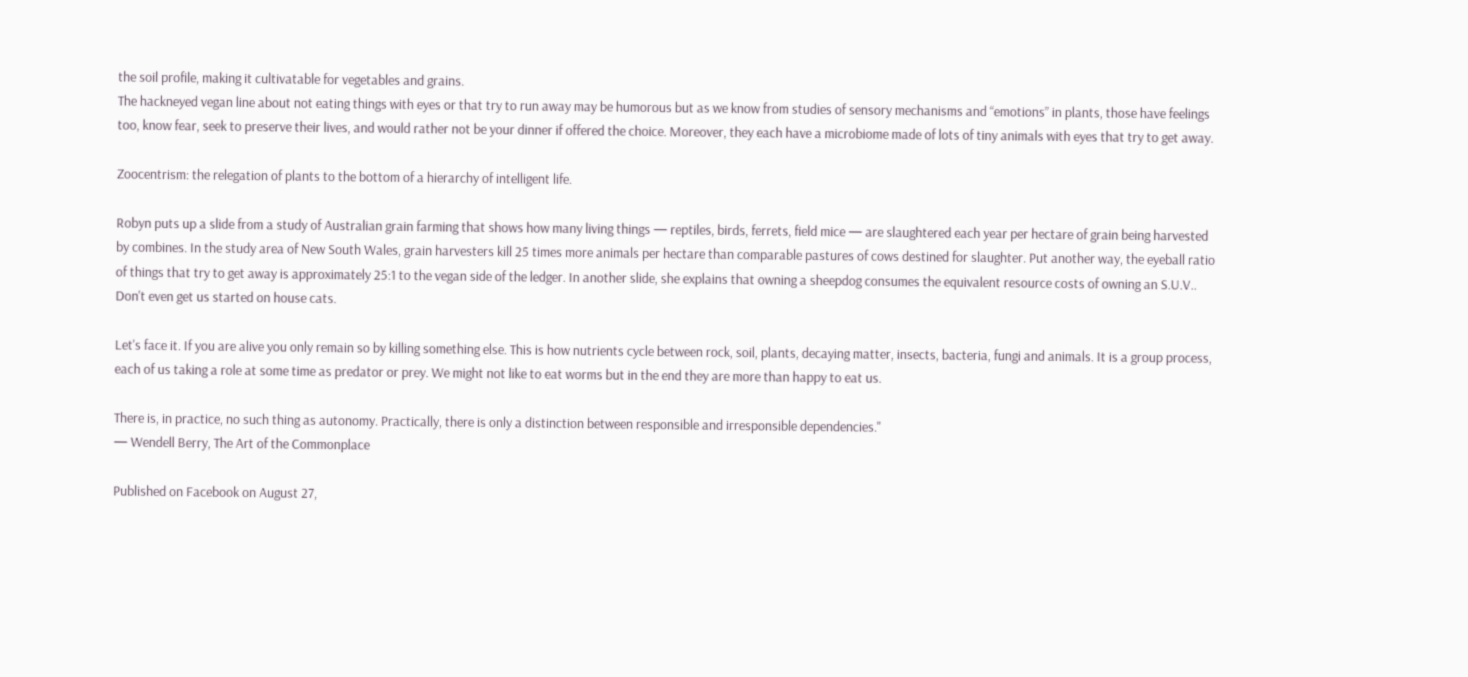the soil profile, making it cultivatable for vegetables and grains.
The hackneyed vegan line about not eating things with eyes or that try to run away may be humorous but as we know from studies of sensory mechanisms and “emotions” in plants, those have feelings too, know fear, seek to preserve their lives, and would rather not be your dinner if offered the choice. Moreover, they each have a microbiome made of lots of tiny animals with eyes that try to get away.

Zoocentrism: the relegation of plants to the bottom of a hierarchy of intelligent life.

Robyn puts up a slide from a study of Australian grain farming that shows how many living things — reptiles, birds, ferrets, field mice — are slaughtered each year per hectare of grain being harvested by combines. In the study area of New South Wales, grain harvesters kill 25 times more animals per hectare than comparable pastures of cows destined for slaughter. Put another way, the eyeball ratio of things that try to get away is approximately 25:1 to the vegan side of the ledger. In another slide, she explains that owning a sheepdog consumes the equivalent resource costs of owning an S.U.V.. Don't even get us started on house cats.

Let's face it. If you are alive you only remain so by killing something else. This is how nutrients cycle between rock, soil, plants, decaying matter, insects, bacteria, fungi and animals. It is a group process, each of us taking a role at some time as predator or prey. We might not like to eat worms but in the end they are more than happy to eat us.

There is, in practice, no such thing as autonomy. Practically, there is only a distinction between responsible and irresponsible dependencies."
— Wendell Berry, The Art of the Commonplace

Published on Facebook on August 27,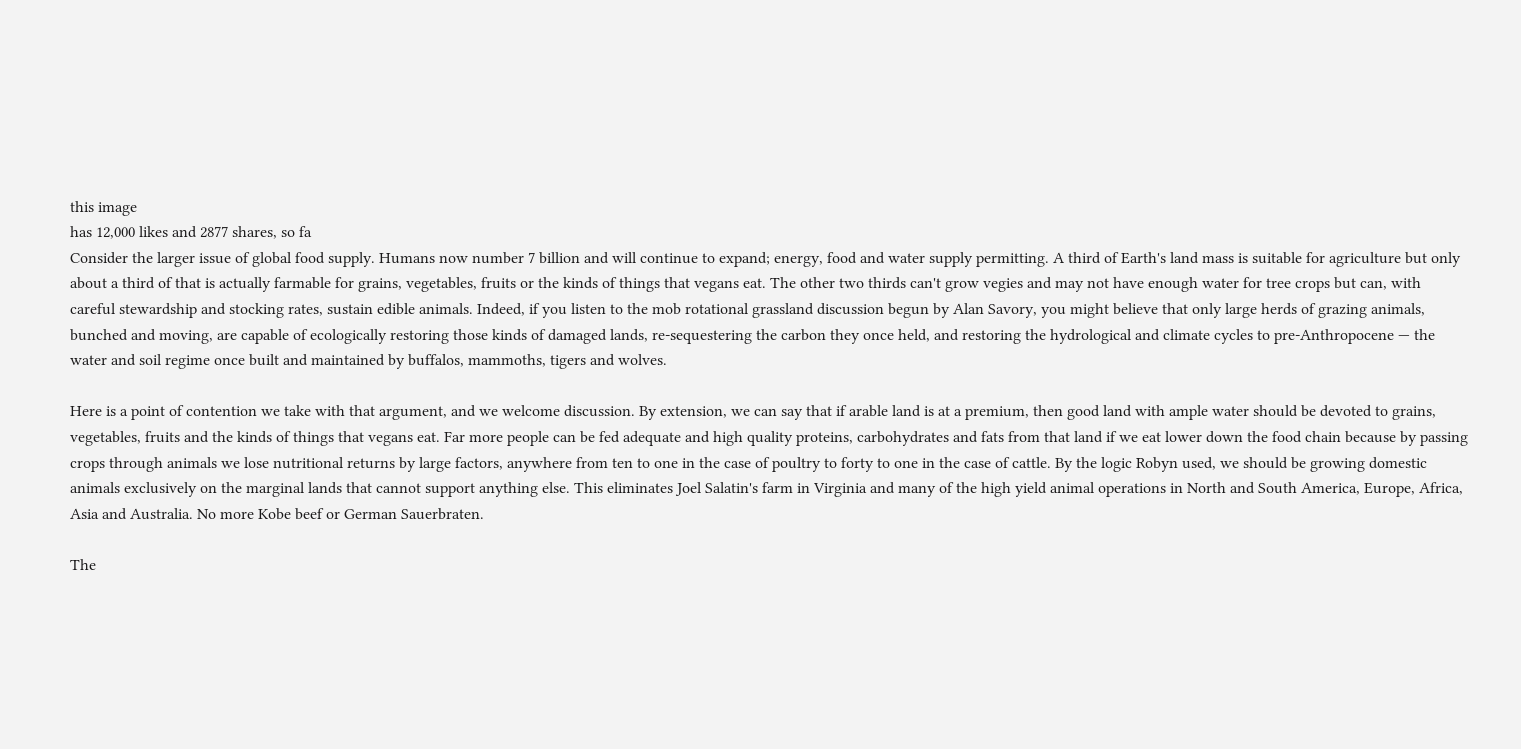this image
has 12,000 likes and 2877 shares, so fa
Consider the larger issue of global food supply. Humans now number 7 billion and will continue to expand; energy, food and water supply permitting. A third of Earth's land mass is suitable for agriculture but only about a third of that is actually farmable for grains, vegetables, fruits or the kinds of things that vegans eat. The other two thirds can't grow vegies and may not have enough water for tree crops but can, with careful stewardship and stocking rates, sustain edible animals. Indeed, if you listen to the mob rotational grassland discussion begun by Alan Savory, you might believe that only large herds of grazing animals, bunched and moving, are capable of ecologically restoring those kinds of damaged lands, re-sequestering the carbon they once held, and restoring the hydrological and climate cycles to pre-Anthropocene — the water and soil regime once built and maintained by buffalos, mammoths, tigers and wolves.

Here is a point of contention we take with that argument, and we welcome discussion. By extension, we can say that if arable land is at a premium, then good land with ample water should be devoted to grains, vegetables, fruits and the kinds of things that vegans eat. Far more people can be fed adequate and high quality proteins, carbohydrates and fats from that land if we eat lower down the food chain because by passing crops through animals we lose nutritional returns by large factors, anywhere from ten to one in the case of poultry to forty to one in the case of cattle. By the logic Robyn used, we should be growing domestic animals exclusively on the marginal lands that cannot support anything else. This eliminates Joel Salatin's farm in Virginia and many of the high yield animal operations in North and South America, Europe, Africa, Asia and Australia. No more Kobe beef or German Sauerbraten.

The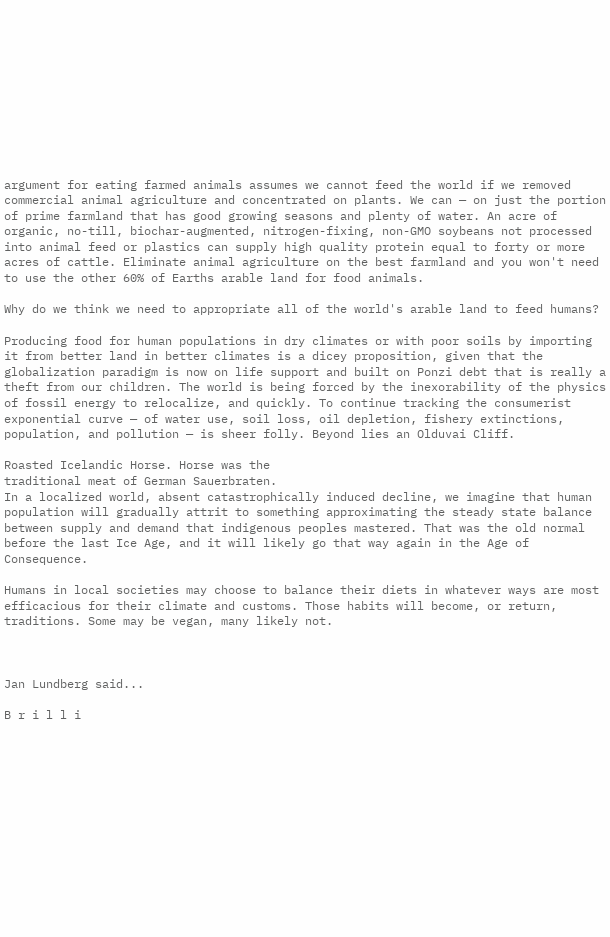argument for eating farmed animals assumes we cannot feed the world if we removed commercial animal agriculture and concentrated on plants. We can — on just the portion of prime farmland that has good growing seasons and plenty of water. An acre of organic, no-till, biochar-augmented, nitrogen-fixing, non-GMO soybeans not processed into animal feed or plastics can supply high quality protein equal to forty or more acres of cattle. Eliminate animal agriculture on the best farmland and you won't need to use the other 60% of Earths arable land for food animals.

Why do we think we need to appropriate all of the world's arable land to feed humans?

Producing food for human populations in dry climates or with poor soils by importing it from better land in better climates is a dicey proposition, given that the globalization paradigm is now on life support and built on Ponzi debt that is really a theft from our children. The world is being forced by the inexorability of the physics of fossil energy to relocalize, and quickly. To continue tracking the consumerist exponential curve — of water use, soil loss, oil depletion, fishery extinctions, population, and pollution — is sheer folly. Beyond lies an Olduvai Cliff.

Roasted Icelandic Horse. Horse was the
traditional meat of German Sauerbraten.
In a localized world, absent catastrophically induced decline, we imagine that human population will gradually attrit to something approximating the steady state balance between supply and demand that indigenous peoples mastered. That was the old normal before the last Ice Age, and it will likely go that way again in the Age of Consequence.

Humans in local societies may choose to balance their diets in whatever ways are most efficacious for their climate and customs. Those habits will become, or return, traditions. Some may be vegan, many likely not.



Jan Lundberg said...

B r i l l i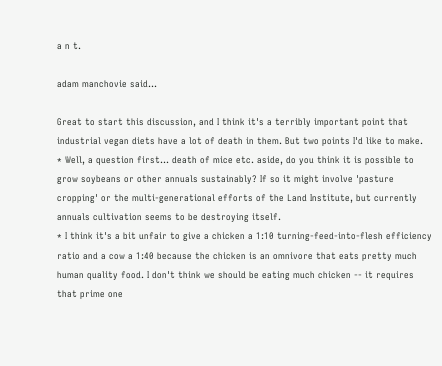a n t.

adam manchovie said...

Great to start this discussion, and I think it's a terribly important point that industrial vegan diets have a lot of death in them. But two points I'd like to make.
* Well, a question first... death of mice etc. aside, do you think it is possible to grow soybeans or other annuals sustainably? If so it might involve 'pasture cropping' or the multi-generational efforts of the Land Institute, but currently annuals cultivation seems to be destroying itself.
* I think it's a bit unfair to give a chicken a 1:10 turning-feed-into-flesh efficiency ratio and a cow a 1:40 because the chicken is an omnivore that eats pretty much human quality food. I don't think we should be eating much chicken -- it requires that prime one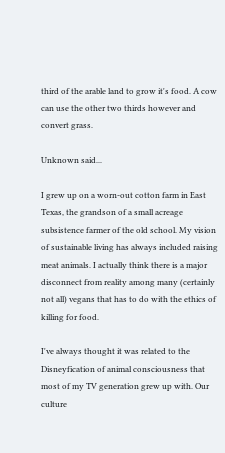third of the arable land to grow it's food. A cow can use the other two thirds however and convert grass.

Unknown said...

I grew up on a worn-out cotton farm in East Texas, the grandson of a small acreage subsistence farmer of the old school. My vision of sustainable living has always included raising meat animals. I actually think there is a major disconnect from reality among many (certainly not all) vegans that has to do with the ethics of killing for food.

I've always thought it was related to the Disneyfication of animal consciousness that most of my TV generation grew up with. Our culture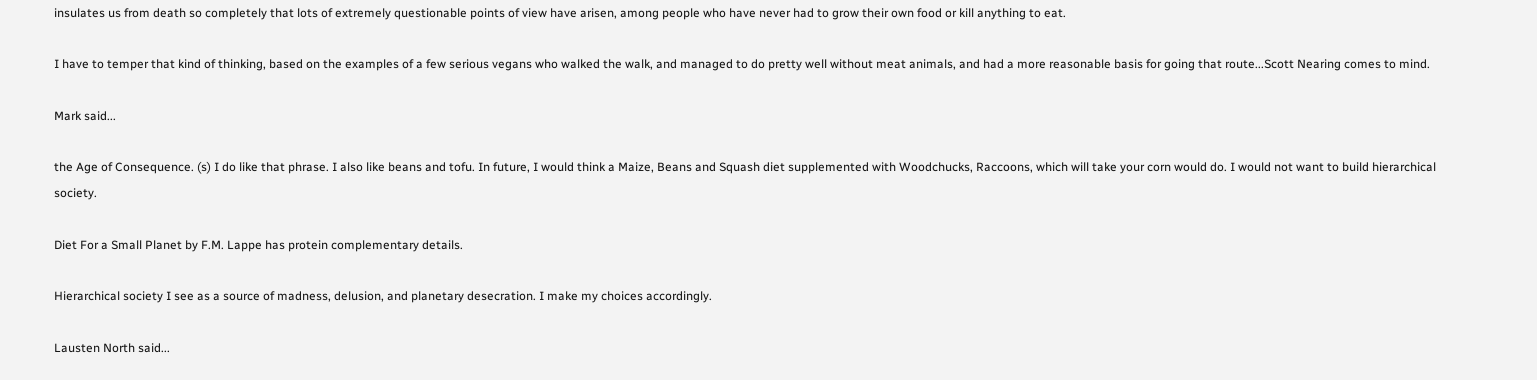insulates us from death so completely that lots of extremely questionable points of view have arisen, among people who have never had to grow their own food or kill anything to eat.

I have to temper that kind of thinking, based on the examples of a few serious vegans who walked the walk, and managed to do pretty well without meat animals, and had a more reasonable basis for going that route...Scott Nearing comes to mind.

Mark said...

the Age of Consequence. (s) I do like that phrase. I also like beans and tofu. In future, I would think a Maize, Beans and Squash diet supplemented with Woodchucks, Raccoons, which will take your corn would do. I would not want to build hierarchical society.

Diet For a Small Planet by F.M. Lappe has protein complementary details.

Hierarchical society I see as a source of madness, delusion, and planetary desecration. I make my choices accordingly.

Lausten North said...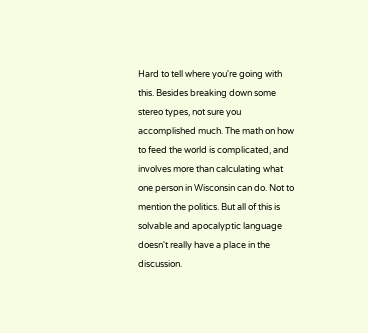Hard to tell where you're going with this. Besides breaking down some stereo types, not sure you accomplished much. The math on how to feed the world is complicated, and involves more than calculating what one person in Wisconsin can do. Not to mention the politics. But all of this is solvable and apocalyptic language doesn't really have a place in the discussion.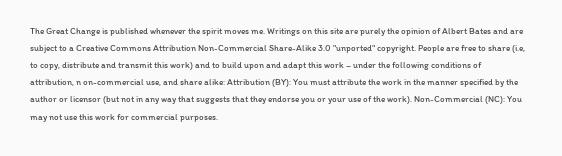The Great Change is published whenever the spirit moves me. Writings on this site are purely the opinion of Albert Bates and are subject to a Creative Commons Attribution Non-Commercial Share-Alike 3.0 "unported" copyright. People are free to share (i.e, to copy, distribute and transmit this work) and to build upon and adapt this work – under the following conditions of attribution, n on-commercial use, and share alike: Attribution (BY): You must attribute the work in the manner specified by the author or licensor (but not in any way that suggests that they endorse you or your use of the work). Non-Commercial (NC): You may not use this work for commercial purposes.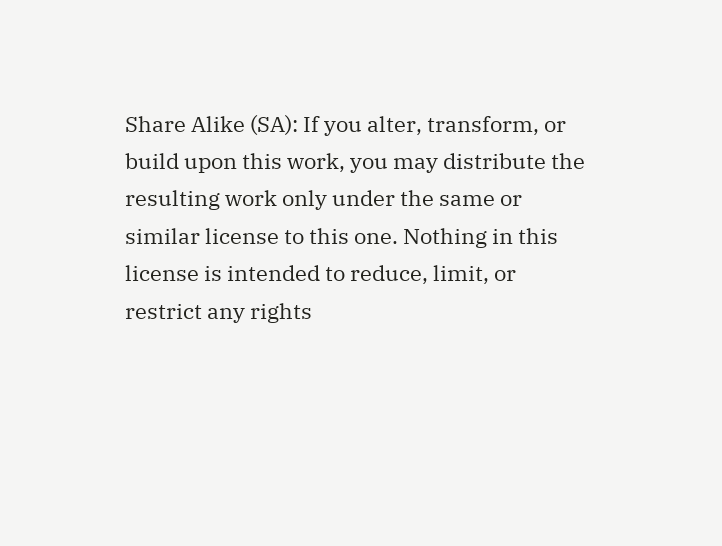Share Alike (SA): If you alter, transform, or build upon this work, you may distribute the resulting work only under the same or similar license to this one. Nothing in this license is intended to reduce, limit, or restrict any rights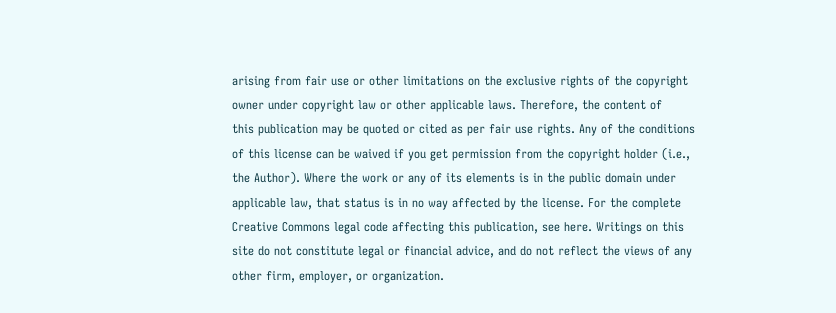arising from fair use or other limitations on the exclusive rights of the copyright owner under copyright law or other applicable laws. Therefore, the content of
this publication may be quoted or cited as per fair use rights. Any of the conditions of this license can be waived if you get permission from the copyright holder (i.e., the Author). Where the work or any of its elements is in the public domain under applicable law, that status is in no way affected by the license. For the complete Creative Commons legal code affecting this publication, see here. Writings on this site do not constitute legal or financial advice, and do not reflect the views of any other firm, employer, or organization.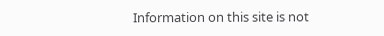Information on this site is not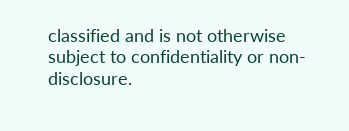classified and is not otherwise subject to confidentiality or non-disclosure.